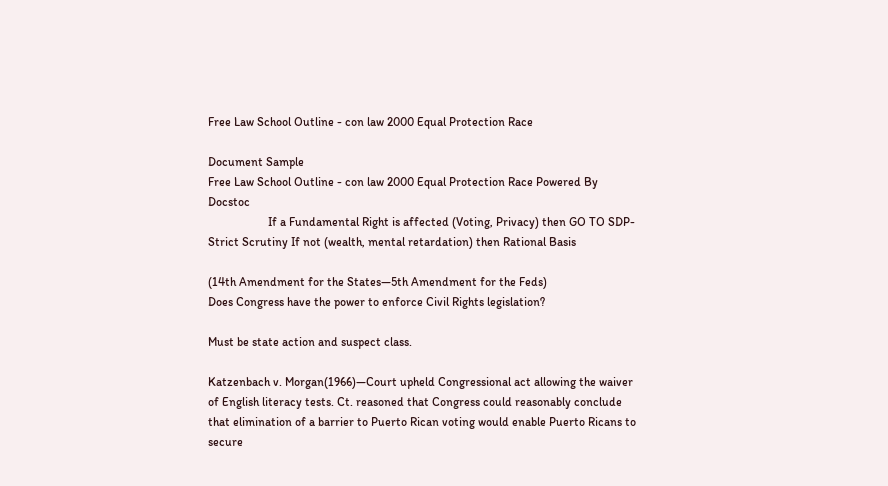Free Law School Outline - con law 2000 Equal Protection Race

Document Sample
Free Law School Outline - con law 2000 Equal Protection Race Powered By Docstoc
                    If a Fundamental Right is affected (Voting, Privacy) then GO TO SDP-Strict Scrutiny If not (wealth, mental retardation) then Rational Basis

(14th Amendment for the States—5th Amendment for the Feds)
Does Congress have the power to enforce Civil Rights legislation?

Must be state action and suspect class.

Katzenbach v. Morgan(1966)—Court upheld Congressional act allowing the waiver of English literacy tests. Ct. reasoned that Congress could reasonably conclude that elimination of a barrier to Puerto Rican voting would enable Puerto Ricans to secure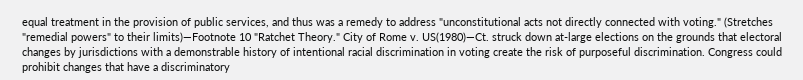equal treatment in the provision of public services, and thus was a remedy to address "unconstitutional acts not directly connected with voting." (Stretches "remedial powers" to their limits)—Footnote 10 "Ratchet Theory." City of Rome v. US(1980)—Ct. struck down at-large elections on the grounds that electoral changes by jurisdictions with a demonstrable history of intentional racial discrimination in voting create the risk of purposeful discrimination. Congress could prohibit changes that have a discriminatory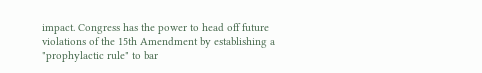impact. Congress has the power to head off future violations of the 15th Amendment by establishing a "prophylactic rule" to bar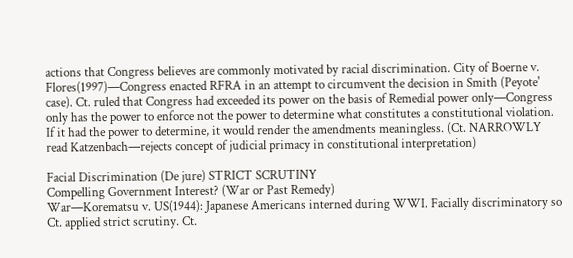actions that Congress believes are commonly motivated by racial discrimination. City of Boerne v. Flores(1997)—Congress enacted RFRA in an attempt to circumvent the decision in Smith (Peyote' case). Ct. ruled that Congress had exceeded its power on the basis of Remedial power only—Congress only has the power to enforce not the power to determine what constitutes a constitutional violation. If it had the power to determine, it would render the amendments meaningless. (Ct. NARROWLY read Katzenbach—rejects concept of judicial primacy in constitutional interpretation)

Facial Discrimination (De jure) STRICT SCRUTINY
Compelling Government Interest? (War or Past Remedy)
War—Korematsu v. US(1944): Japanese Americans interned during WWI. Facially discriminatory so Ct. applied strict scrutiny. Ct.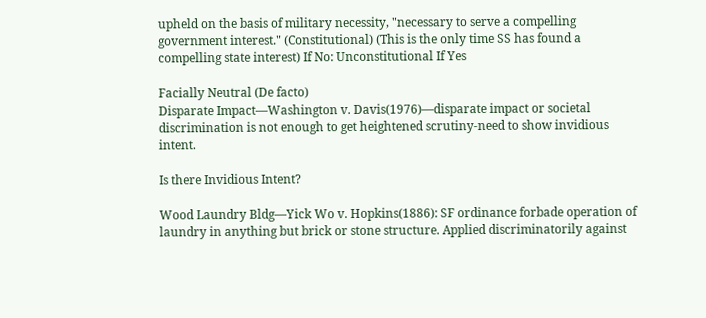upheld on the basis of military necessity, "necessary to serve a compelling government interest." (Constitutional) (This is the only time SS has found a compelling state interest) If No: Unconstitutional If Yes

Facially Neutral (De facto)
Disparate Impact—Washington v. Davis(1976)—disparate impact or societal discrimination is not enough to get heightened scrutiny-need to show invidious intent.

Is there Invidious Intent?

Wood Laundry Bldg—Yick Wo v. Hopkins(1886): SF ordinance forbade operation of laundry in anything but brick or stone structure. Applied discriminatorily against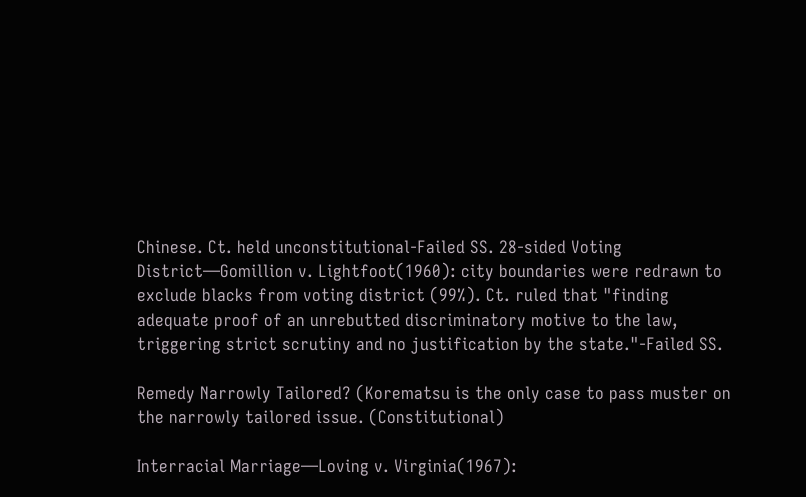Chinese. Ct. held unconstitutional-Failed SS. 28-sided Voting District—Gomillion v. Lightfoot(1960): city boundaries were redrawn to exclude blacks from voting district (99%). Ct. ruled that "finding adequate proof of an unrebutted discriminatory motive to the law, triggering strict scrutiny and no justification by the state."-Failed SS.

Remedy Narrowly Tailored? (Korematsu is the only case to pass muster on the narrowly tailored issue. (Constitutional)

Interracial Marriage—Loving v. Virginia(1967):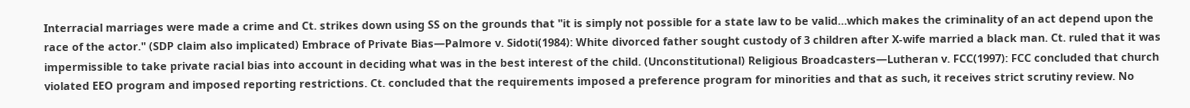Interracial marriages were made a crime and Ct. strikes down using SS on the grounds that "it is simply not possible for a state law to be valid…which makes the criminality of an act depend upon the race of the actor." (SDP claim also implicated) Embrace of Private Bias—Palmore v. Sidoti(1984): White divorced father sought custody of 3 children after X-wife married a black man. Ct. ruled that it was impermissible to take private racial bias into account in deciding what was in the best interest of the child. (Unconstitutional) Religious Broadcasters—Lutheran v. FCC(1997): FCC concluded that church violated EEO program and imposed reporting restrictions. Ct. concluded that the requirements imposed a preference program for minorities and that as such, it receives strict scrutiny review. No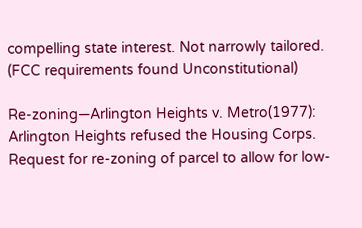compelling state interest. Not narrowly tailored. (FCC requirements found Unconstitutional)

Re-zoning—Arlington Heights v. Metro(1977): Arlington Heights refused the Housing Corps. Request for re-zoning of parcel to allow for low-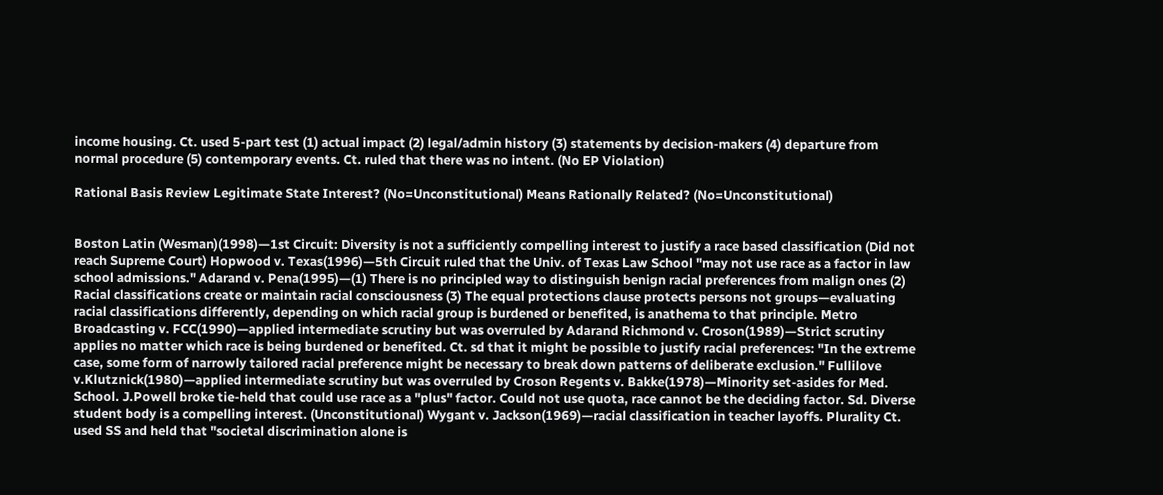income housing. Ct. used 5-part test (1) actual impact (2) legal/admin history (3) statements by decision-makers (4) departure from normal procedure (5) contemporary events. Ct. ruled that there was no intent. (No EP Violation)

Rational Basis Review Legitimate State Interest? (No=Unconstitutional) Means Rationally Related? (No=Unconstitutional)


Boston Latin (Wesman)(1998)—1st Circuit: Diversity is not a sufficiently compelling interest to justify a race based classification (Did not reach Supreme Court) Hopwood v. Texas(1996)—5th Circuit ruled that the Univ. of Texas Law School "may not use race as a factor in law school admissions." Adarand v. Pena(1995)—(1) There is no principled way to distinguish benign racial preferences from malign ones (2) Racial classifications create or maintain racial consciousness (3) The equal protections clause protects persons not groups—evaluating racial classifications differently, depending on which racial group is burdened or benefited, is anathema to that principle. Metro Broadcasting v. FCC(1990)—applied intermediate scrutiny but was overruled by Adarand Richmond v. Croson(1989)—Strict scrutiny applies no matter which race is being burdened or benefited. Ct. sd that it might be possible to justify racial preferences: "In the extreme case, some form of narrowly tailored racial preference might be necessary to break down patterns of deliberate exclusion." Fullilove v.Klutznick(1980)—applied intermediate scrutiny but was overruled by Croson Regents v. Bakke(1978)—Minority set-asides for Med. School. J.Powell broke tie-held that could use race as a "plus" factor. Could not use quota, race cannot be the deciding factor. Sd. Diverse student body is a compelling interest. (Unconstitutional) Wygant v. Jackson(1969)—racial classification in teacher layoffs. Plurality Ct. used SS and held that "societal discrimination alone is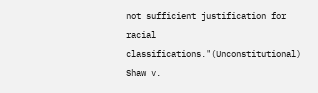not sufficient justification for racial classifications."(Unconstitutional)
Shaw v.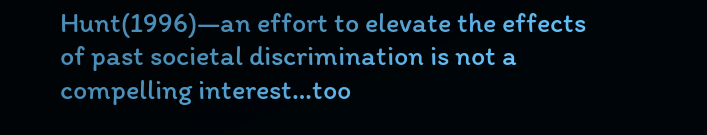Hunt(1996)—an effort to elevate the effects of past societal discrimination is not a compelling interest…too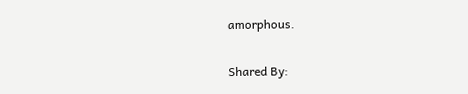amorphous.

Shared By: